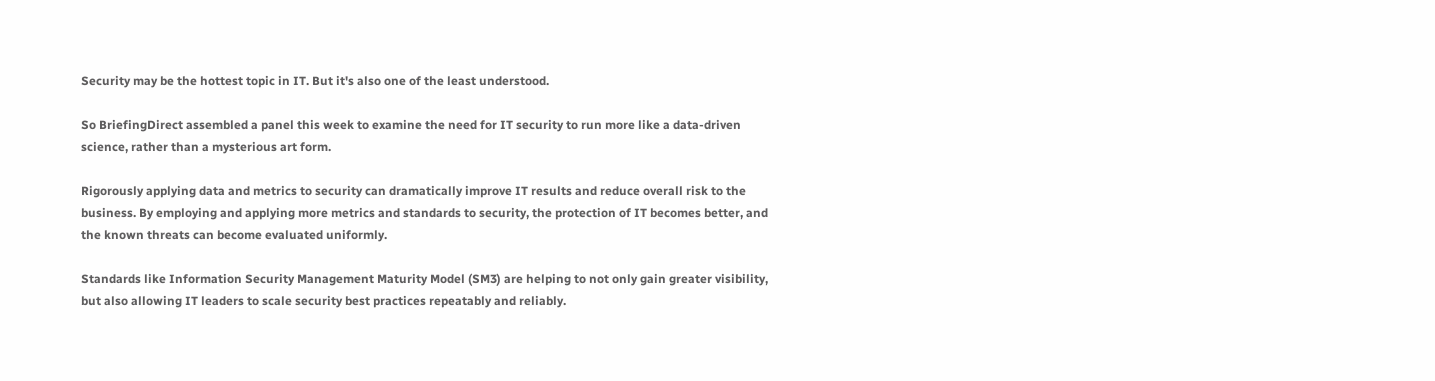Security may be the hottest topic in IT. But it's also one of the least understood.

So BriefingDirect assembled a panel this week to examine the need for IT security to run more like a data-driven science, rather than a mysterious art form.

Rigorously applying data and metrics to security can dramatically improve IT results and reduce overall risk to the business. By employing and applying more metrics and standards to security, the protection of IT becomes better, and the known threats can become evaluated uniformly.

Standards like Information Security Management Maturity Model (SM3) are helping to not only gain greater visibility, but also allowing IT leaders to scale security best practices repeatably and reliably.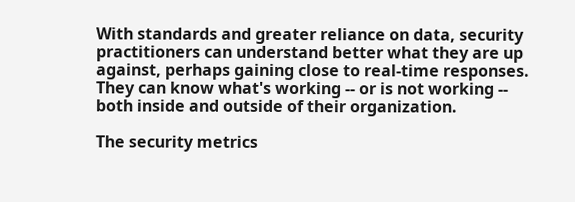With standards and greater reliance on data, security practitioners can understand better what they are up against, perhaps gaining close to real-time responses. They can know what's working -- or is not working -- both inside and outside of their organization.

The security metrics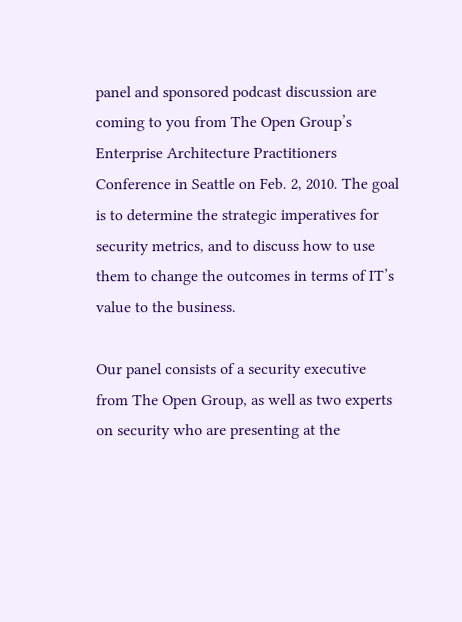panel and sponsored podcast discussion are coming to you from The Open Group’s Enterprise Architecture Practitioners Conference in Seattle on Feb. 2, 2010. The goal is to determine the strategic imperatives for security metrics, and to discuss how to use them to change the outcomes in terms of IT’s value to the business.

Our panel consists of a security executive from The Open Group, as well as two experts on security who are presenting at the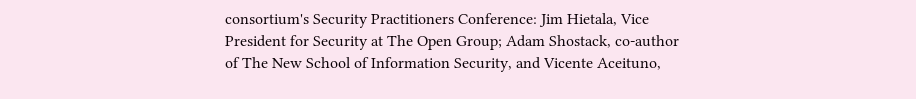consortium's Security Practitioners Conference: Jim Hietala, Vice President for Security at The Open Group; Adam Shostack, co-author of The New School of Information Security, and Vicente Aceituno,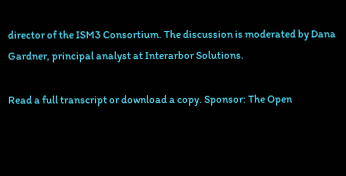director of the ISM3 Consortium. The discussion is moderated by Dana Gardner, principal analyst at Interarbor Solutions.

Read a full transcript or download a copy. Sponsor: The Open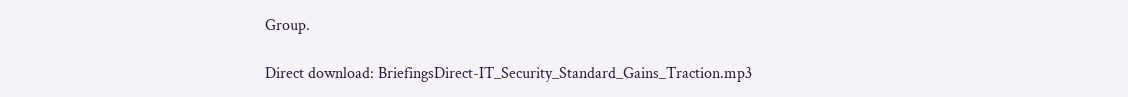Group.

Direct download: BriefingsDirect-IT_Security_Standard_Gains_Traction.mp3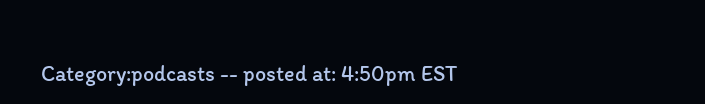Category:podcasts -- posted at: 4:50pm EST